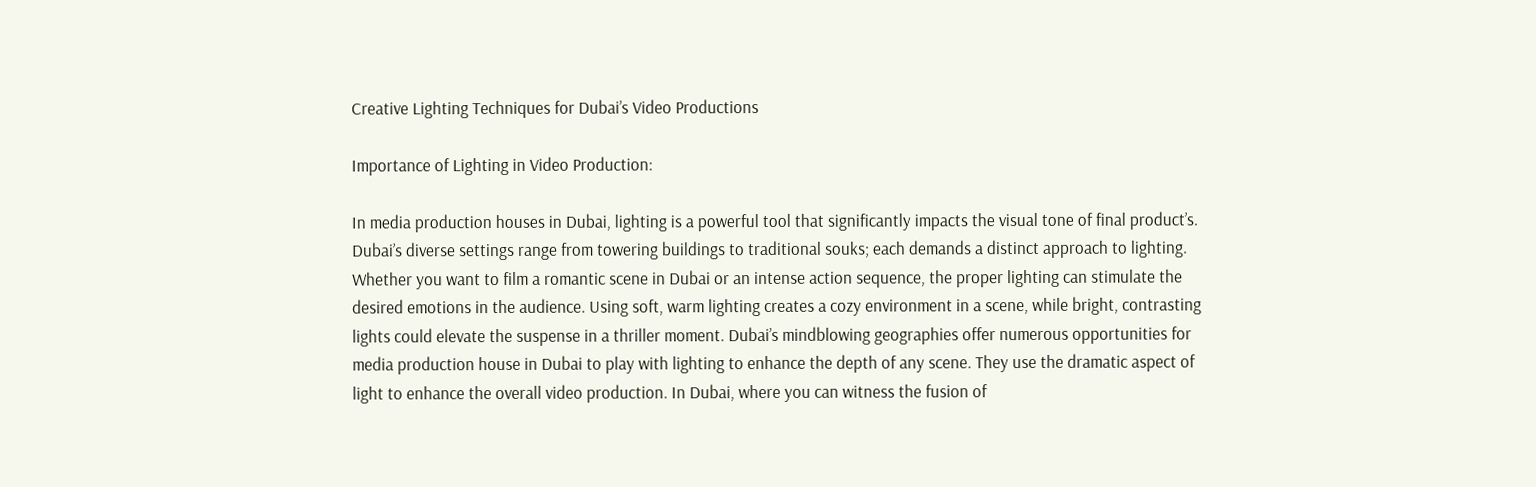Creative Lighting Techniques for Dubai’s Video Productions

Importance of Lighting in Video Production:

In media production houses in Dubai, lighting is a powerful tool that significantly impacts the visual tone of final product’s. Dubai’s diverse settings range from towering buildings to traditional souks; each demands a distinct approach to lighting. Whether you want to film a romantic scene in Dubai or an intense action sequence, the proper lighting can stimulate the desired emotions in the audience. Using soft, warm lighting creates a cozy environment in a scene, while bright, contrasting lights could elevate the suspense in a thriller moment. Dubai’s mindblowing geographies offer numerous opportunities for media production house in Dubai to play with lighting to enhance the depth of any scene. They use the dramatic aspect of light to enhance the overall video production. In Dubai, where you can witness the fusion of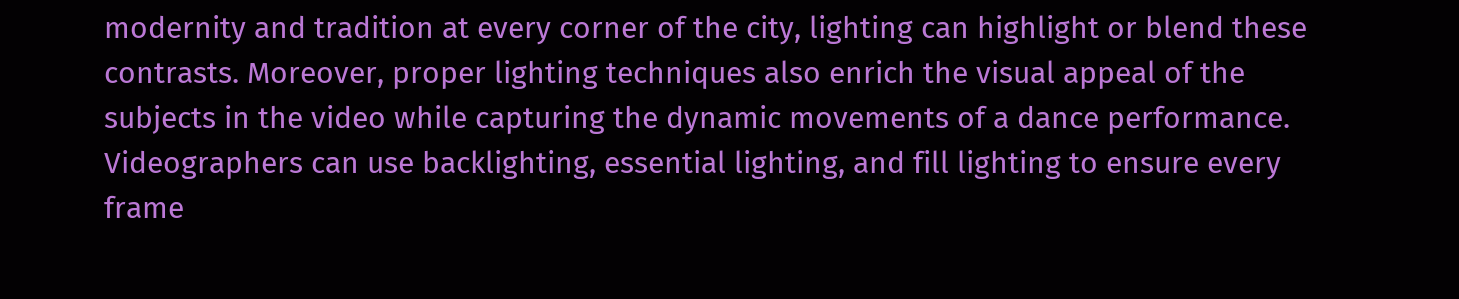modernity and tradition at every corner of the city, lighting can highlight or blend these contrasts. Moreover, proper lighting techniques also enrich the visual appeal of the subjects in the video while capturing the dynamic movements of a dance performance. Videographers can use backlighting, essential lighting, and fill lighting to ensure every frame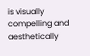is visually compelling and aesthetically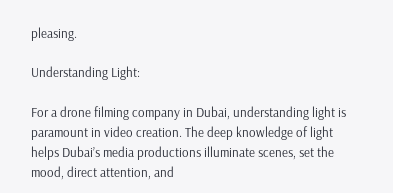pleasing.

Understanding Light:

For a drone filming company in Dubai, understanding light is paramount in video creation. The deep knowledge of light helps Dubai’s media productions illuminate scenes, set the mood, direct attention, and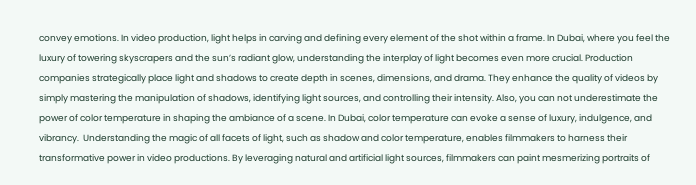convey emotions. In video production, light helps in carving and defining every element of the shot within a frame. In Dubai, where you feel the luxury of towering skyscrapers and the sun’s radiant glow, understanding the interplay of light becomes even more crucial. Production companies strategically place light and shadows to create depth in scenes, dimensions, and drama. They enhance the quality of videos by simply mastering the manipulation of shadows, identifying light sources, and controlling their intensity. Also, you can not underestimate the power of color temperature in shaping the ambiance of a scene. In Dubai, color temperature can evoke a sense of luxury, indulgence, and vibrancy.  Understanding the magic of all facets of light, such as shadow and color temperature, enables filmmakers to harness their transformative power in video productions. By leveraging natural and artificial light sources, filmmakers can paint mesmerizing portraits of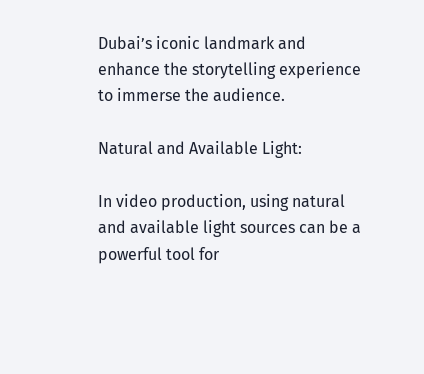Dubai’s iconic landmark and enhance the storytelling experience to immerse the audience.

Natural and Available Light:

In video production, using natural and available light sources can be a powerful tool for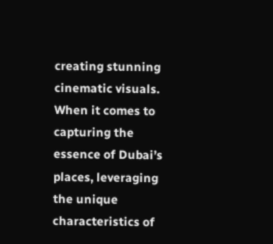creating stunning cinematic visuals. When it comes to capturing the essence of Dubai’s places, leveraging the unique characteristics of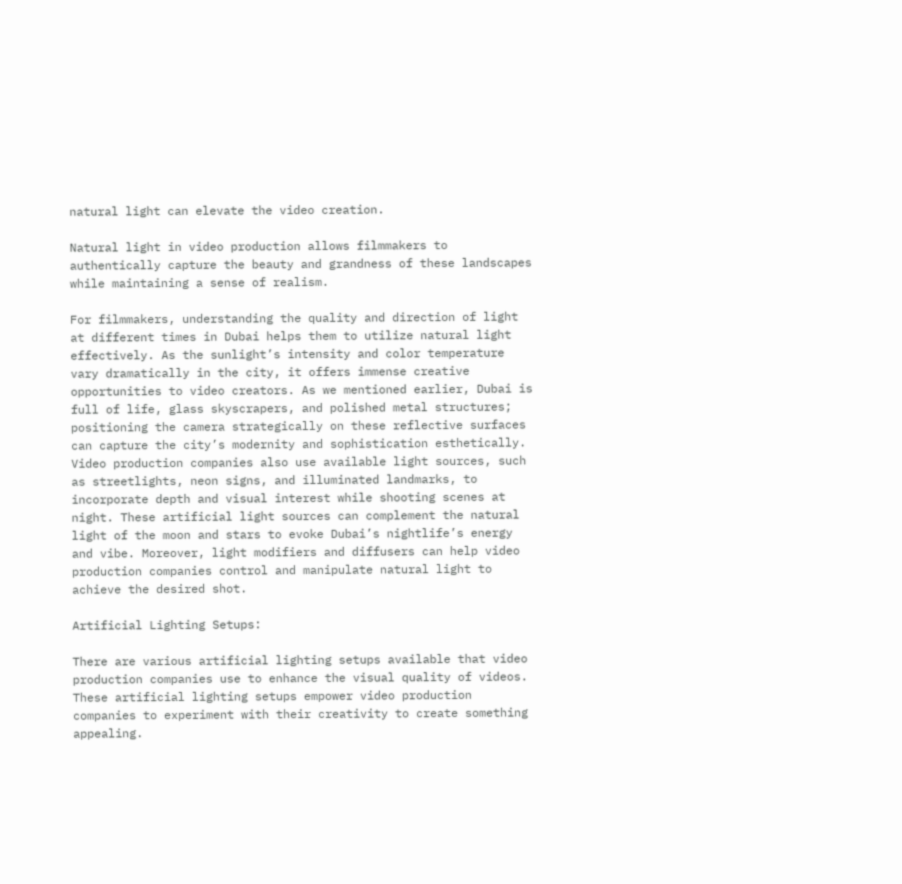natural light can elevate the video creation.

Natural light in video production allows filmmakers to authentically capture the beauty and grandness of these landscapes while maintaining a sense of realism.

For filmmakers, understanding the quality and direction of light at different times in Dubai helps them to utilize natural light effectively. As the sunlight’s intensity and color temperature vary dramatically in the city, it offers immense creative opportunities to video creators. As we mentioned earlier, Dubai is full of life, glass skyscrapers, and polished metal structures; positioning the camera strategically on these reflective surfaces can capture the city’s modernity and sophistication esthetically. Video production companies also use available light sources, such as streetlights, neon signs, and illuminated landmarks, to incorporate depth and visual interest while shooting scenes at night. These artificial light sources can complement the natural light of the moon and stars to evoke Dubai’s nightlife’s energy and vibe. Moreover, light modifiers and diffusers can help video production companies control and manipulate natural light to achieve the desired shot.

Artificial Lighting Setups:

There are various artificial lighting setups available that video production companies use to enhance the visual quality of videos. These artificial lighting setups empower video production companies to experiment with their creativity to create something appealing.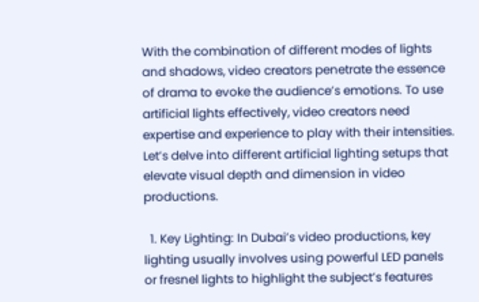With the combination of different modes of lights and shadows, video creators penetrate the essence of drama to evoke the audience’s emotions. To use artificial lights effectively, video creators need expertise and experience to play with their intensities. Let’s delve into different artificial lighting setups that elevate visual depth and dimension in video productions.

  1. Key Lighting: In Dubai’s video productions, key lighting usually involves using powerful LED panels or fresnel lights to highlight the subject’s features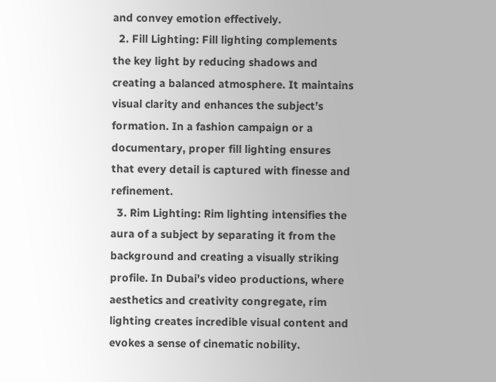and convey emotion effectively.
  2. Fill Lighting: Fill lighting complements the key light by reducing shadows and creating a balanced atmosphere. It maintains visual clarity and enhances the subject’s formation. In a fashion campaign or a documentary, proper fill lighting ensures that every detail is captured with finesse and refinement.
  3. Rim Lighting: Rim lighting intensifies the aura of a subject by separating it from the background and creating a visually striking profile. In Dubai’s video productions, where aesthetics and creativity congregate, rim lighting creates incredible visual content and evokes a sense of cinematic nobility.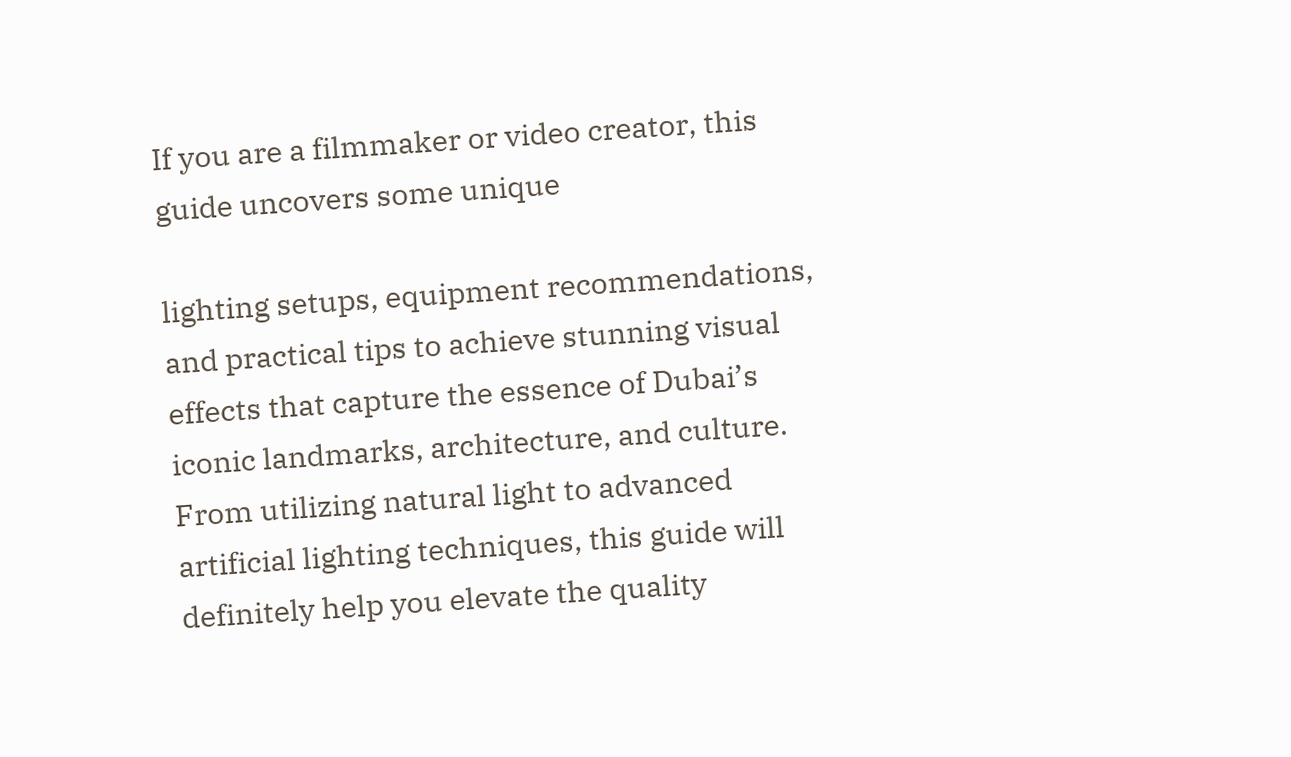If you are a filmmaker or video creator, this guide uncovers some unique

lighting setups, equipment recommendations, and practical tips to achieve stunning visual effects that capture the essence of Dubai’s iconic landmarks, architecture, and culture. From utilizing natural light to advanced artificial lighting techniques, this guide will definitely help you elevate the quality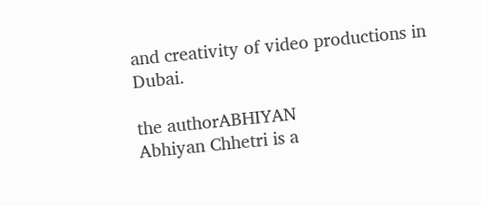and creativity of video productions in Dubai.

the authorABHIYAN
Abhiyan Chhetri is a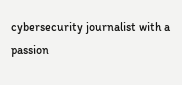cybersecurity journalist with a passion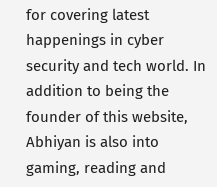for covering latest happenings in cyber security and tech world. In addition to being the founder of this website, Abhiyan is also into gaming, reading and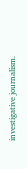investigative journalism.